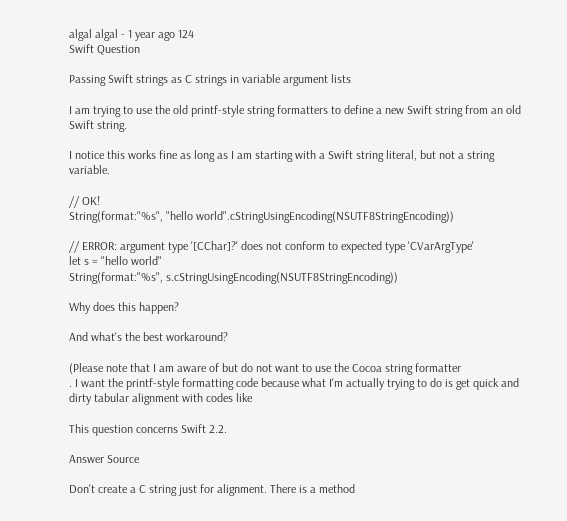algal algal - 1 year ago 124
Swift Question

Passing Swift strings as C strings in variable argument lists

I am trying to use the old printf-style string formatters to define a new Swift string from an old Swift string.

I notice this works fine as long as I am starting with a Swift string literal, but not a string variable.

// OK!
String(format:"%s", "hello world".cStringUsingEncoding(NSUTF8StringEncoding))

// ERROR: argument type '[CChar]?' does not conform to expected type 'CVarArgType'
let s = "hello world"
String(format:"%s", s.cStringUsingEncoding(NSUTF8StringEncoding))

Why does this happen?

And what's the best workaround?

(Please note that I am aware of but do not want to use the Cocoa string formatter
. I want the printf-style formatting code because what I'm actually trying to do is get quick and dirty tabular alignment with codes like

This question concerns Swift 2.2.

Answer Source

Don't create a C string just for alignment. There is a method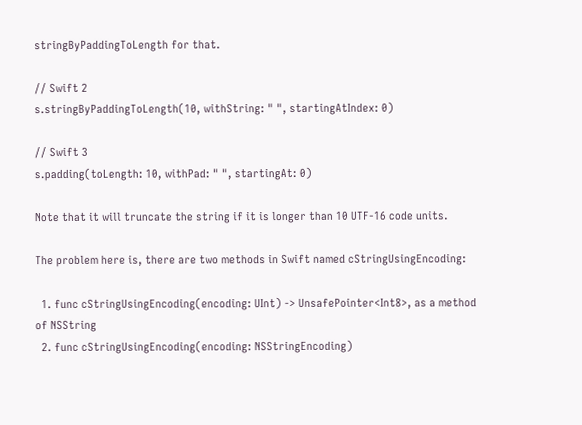stringByPaddingToLength for that.

// Swift 2
s.stringByPaddingToLength(10, withString: " ", startingAtIndex: 0)

// Swift 3
s.padding(toLength: 10, withPad: " ", startingAt: 0)

Note that it will truncate the string if it is longer than 10 UTF-16 code units.

The problem here is, there are two methods in Swift named cStringUsingEncoding:

  1. func cStringUsingEncoding(encoding: UInt) -> UnsafePointer<Int8>, as a method of NSString
  2. func cStringUsingEncoding(encoding: NSStringEncoding)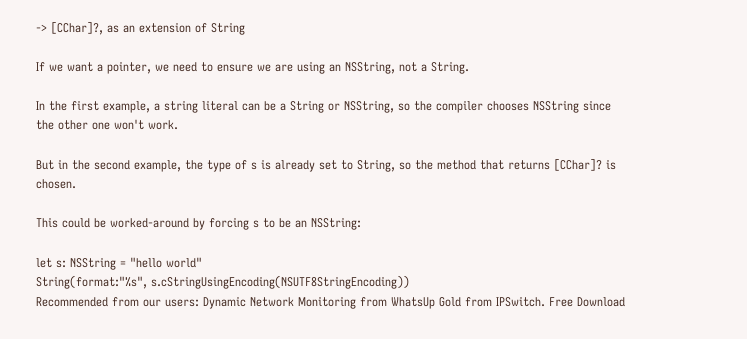-> [CChar]?, as an extension of String

If we want a pointer, we need to ensure we are using an NSString, not a String.

In the first example, a string literal can be a String or NSString, so the compiler chooses NSString since the other one won't work.

But in the second example, the type of s is already set to String, so the method that returns [CChar]? is chosen.

This could be worked-around by forcing s to be an NSString:

let s: NSString = "hello world"
String(format:"%s", s.cStringUsingEncoding(NSUTF8StringEncoding))
Recommended from our users: Dynamic Network Monitoring from WhatsUp Gold from IPSwitch. Free Download